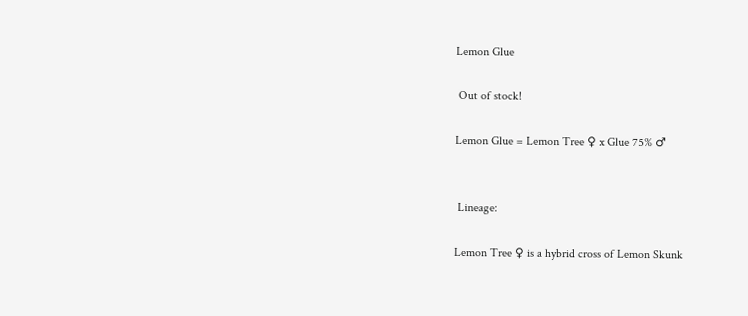Lemon Glue

 Out of stock!

Lemon Glue = Lemon Tree ♀ x Glue 75% ♂


 Lineage:

Lemon Tree ♀ is a hybrid cross of Lemon Skunk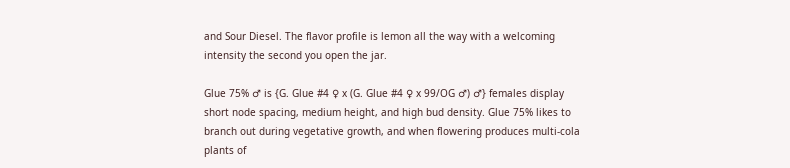and Sour Diesel. The flavor profile is lemon all the way with a welcoming intensity the second you open the jar.

Glue 75% ♂ is {G. Glue #4 ♀ x (G. Glue #4 ♀ x 99/OG ♂) ♂} females display short node spacing, medium height, and high bud density. Glue 75% likes to branch out during vegetative growth, and when flowering produces multi-cola plants of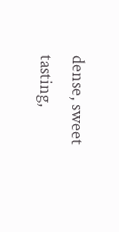dense, sweet tasting,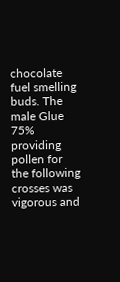chocolate fuel smelling buds. The male Glue 75% providing pollen for the following crosses was vigorous and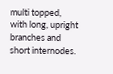multi topped, with long, upright branches and short internodes.